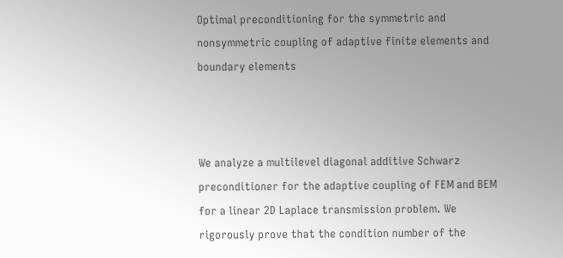Optimal preconditioning for the symmetric and nonsymmetric coupling of adaptive finite elements and boundary elements



We analyze a multilevel diagonal additive Schwarz preconditioner for the adaptive coupling of FEM and BEM for a linear 2D Laplace transmission problem. We rigorously prove that the condition number of the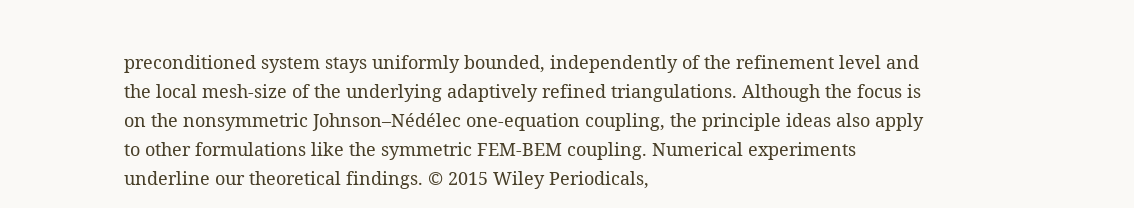preconditioned system stays uniformly bounded, independently of the refinement level and the local mesh-size of the underlying adaptively refined triangulations. Although the focus is on the nonsymmetric Johnson–Nédélec one-equation coupling, the principle ideas also apply to other formulations like the symmetric FEM-BEM coupling. Numerical experiments underline our theoretical findings. © 2015 Wiley Periodicals,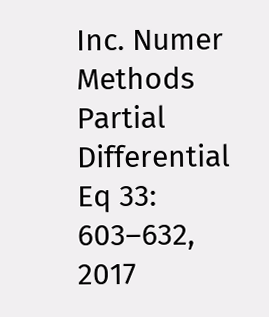Inc. Numer Methods Partial Differential Eq 33: 603–632, 2017